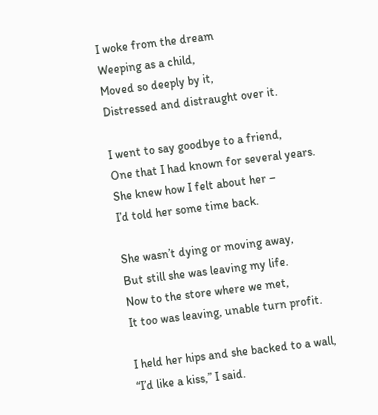I woke from the dream
Weeping as a child,
Moved so deeply by it,
Distressed and distraught over it.

I went to say goodbye to a friend,
One that I had known for several years.
She knew how I felt about her –
I’d told her some time back.

She wasn’t dying or moving away,
But still she was leaving my life.
Now to the store where we met,
It too was leaving, unable turn profit.

I held her hips and she backed to a wall,
“I’d like a kiss,” I said.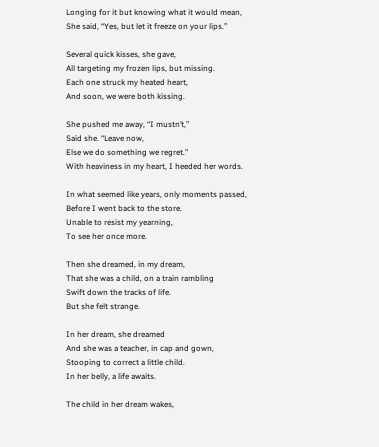Longing for it but knowing what it would mean,
She said, “Yes, but let it freeze on your lips.”

Several quick kisses, she gave,
All targeting my frozen lips, but missing.
Each one struck my heated heart,
And soon, we were both kissing.

She pushed me away, “I mustn’t,”
Said she. “Leave now,
Else we do something we regret.”
With heaviness in my heart, I heeded her words.

In what seemed like years, only moments passed,
Before I went back to the store.
Unable to resist my yearning,
To see her once more.

Then she dreamed, in my dream,
That she was a child, on a train rambling
Swift down the tracks of life.
But she felt strange.

In her dream, she dreamed
And she was a teacher, in cap and gown,
Stooping to correct a little child.
In her belly, a life awaits.

The child in her dream wakes,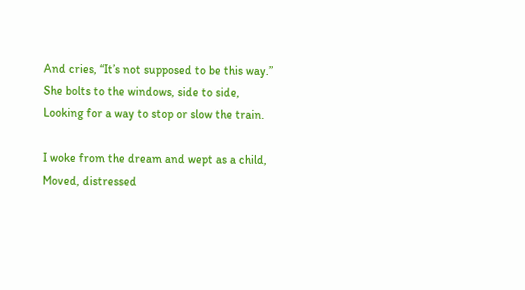And cries, “It’s not supposed to be this way.”
She bolts to the windows, side to side,
Looking for a way to stop or slow the train.

I woke from the dream and wept as a child,
Moved, distressed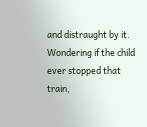and distraught by it.
Wondering if the child ever stopped that train,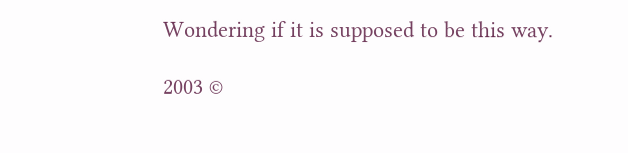Wondering if it is supposed to be this way.

2003 ©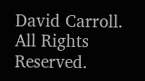David Carroll. All Rights Reserved.